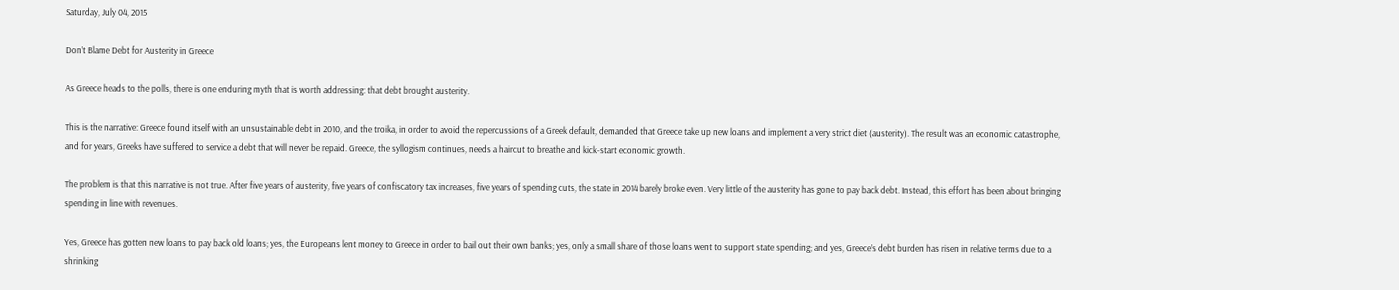Saturday, July 04, 2015

Don’t Blame Debt for Austerity in Greece

As Greece heads to the polls, there is one enduring myth that is worth addressing: that debt brought austerity.

This is the narrative: Greece found itself with an unsustainable debt in 2010, and the troika, in order to avoid the repercussions of a Greek default, demanded that Greece take up new loans and implement a very strict diet (austerity). The result was an economic catastrophe, and for years, Greeks have suffered to service a debt that will never be repaid. Greece, the syllogism continues, needs a haircut to breathe and kick-start economic growth.

The problem is that this narrative is not true. After five years of austerity, five years of confiscatory tax increases, five years of spending cuts, the state in 2014 barely broke even. Very little of the austerity has gone to pay back debt. Instead, this effort has been about bringing spending in line with revenues.

Yes, Greece has gotten new loans to pay back old loans; yes, the Europeans lent money to Greece in order to bail out their own banks; yes, only a small share of those loans went to support state spending; and yes, Greece’s debt burden has risen in relative terms due to a shrinking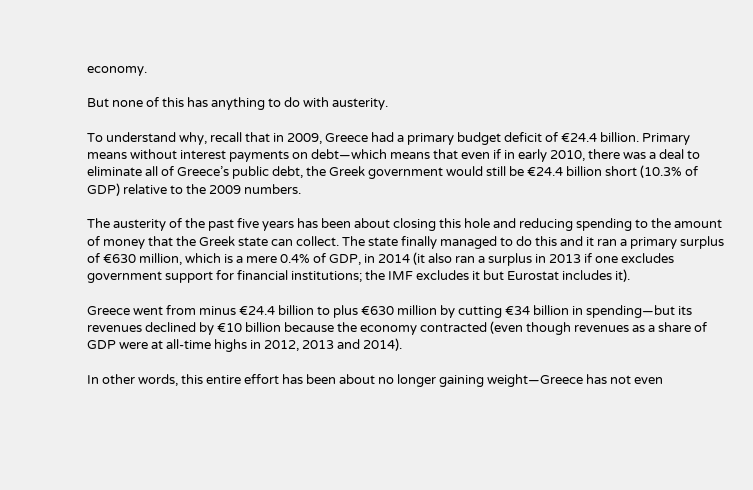economy.

But none of this has anything to do with austerity.

To understand why, recall that in 2009, Greece had a primary budget deficit of €24.4 billion. Primary means without interest payments on debt—which means that even if in early 2010, there was a deal to eliminate all of Greece’s public debt, the Greek government would still be €24.4 billion short (10.3% of GDP) relative to the 2009 numbers.

The austerity of the past five years has been about closing this hole and reducing spending to the amount of money that the Greek state can collect. The state finally managed to do this and it ran a primary surplus of €630 million, which is a mere 0.4% of GDP, in 2014 (it also ran a surplus in 2013 if one excludes government support for financial institutions; the IMF excludes it but Eurostat includes it).

Greece went from minus €24.4 billion to plus €630 million by cutting €34 billion in spending—but its revenues declined by €10 billion because the economy contracted (even though revenues as a share of GDP were at all-time highs in 2012, 2013 and 2014).

In other words, this entire effort has been about no longer gaining weight—Greece has not even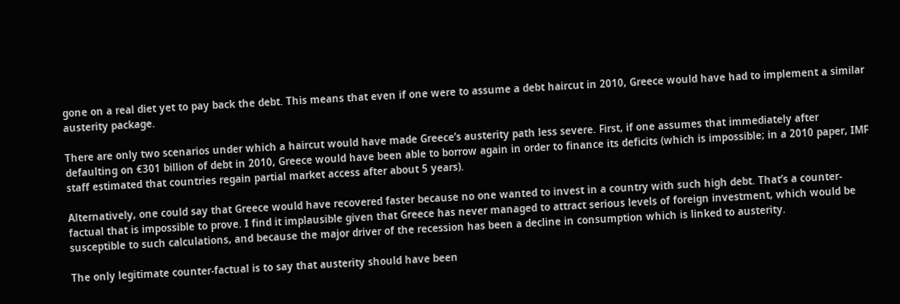gone on a real diet yet to pay back the debt. This means that even if one were to assume a debt haircut in 2010, Greece would have had to implement a similar austerity package.

There are only two scenarios under which a haircut would have made Greece’s austerity path less severe. First, if one assumes that immediately after defaulting on €301 billion of debt in 2010, Greece would have been able to borrow again in order to finance its deficits (which is impossible; in a 2010 paper, IMF staff estimated that countries regain partial market access after about 5 years).

Alternatively, one could say that Greece would have recovered faster because no one wanted to invest in a country with such high debt. That’s a counter-factual that is impossible to prove. I find it implausible given that Greece has never managed to attract serious levels of foreign investment, which would be susceptible to such calculations, and because the major driver of the recession has been a decline in consumption which is linked to austerity.

The only legitimate counter-factual is to say that austerity should have been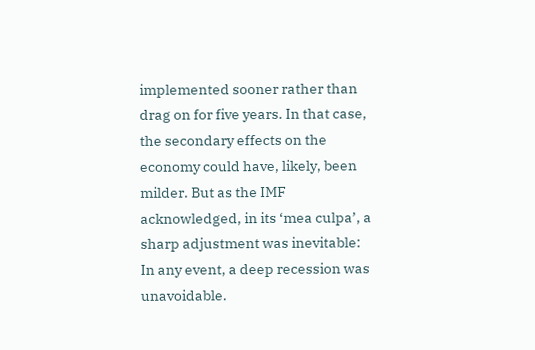implemented sooner rather than drag on for five years. In that case, the secondary effects on the economy could have, likely, been milder. But as the IMF acknowledged, in its ‘mea culpa’, a sharp adjustment was inevitable:
In any event, a deep recession was unavoidable.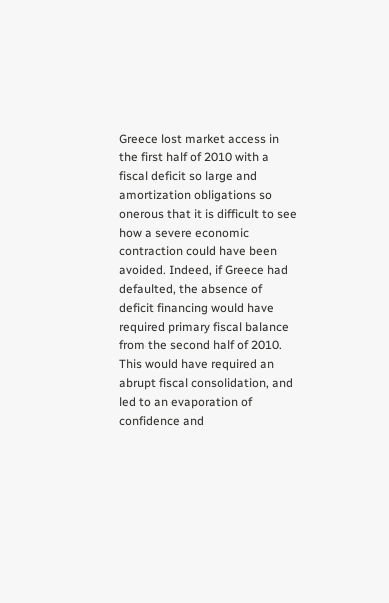Greece lost market access in the first half of 2010 with a fiscal deficit so large and amortization obligations so onerous that it is difficult to see how a severe economic contraction could have been avoided. Indeed, if Greece had defaulted, the absence of deficit financing would have required primary fiscal balance from the second half of 2010. This would have required an abrupt fiscal consolidation, and led to an evaporation of confidence and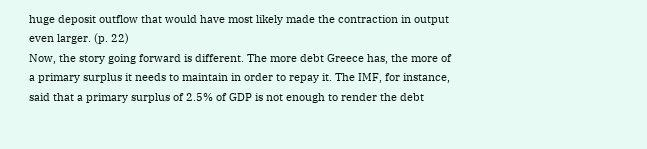huge deposit outflow that would have most likely made the contraction in output even larger. (p. 22)
Now, the story going forward is different. The more debt Greece has, the more of a primary surplus it needs to maintain in order to repay it. The IMF, for instance, said that a primary surplus of 2.5% of GDP is not enough to render the debt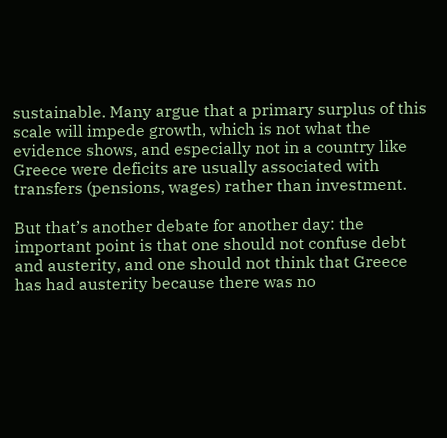sustainable. Many argue that a primary surplus of this scale will impede growth, which is not what the evidence shows, and especially not in a country like Greece were deficits are usually associated with transfers (pensions, wages) rather than investment.

But that’s another debate for another day: the important point is that one should not confuse debt and austerity, and one should not think that Greece has had austerity because there was no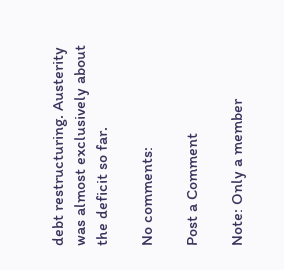debt restructuring. Austerity was almost exclusively about the deficit so far.

No comments:

Post a Comment

Note: Only a member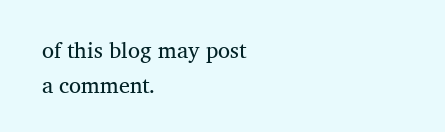of this blog may post a comment.